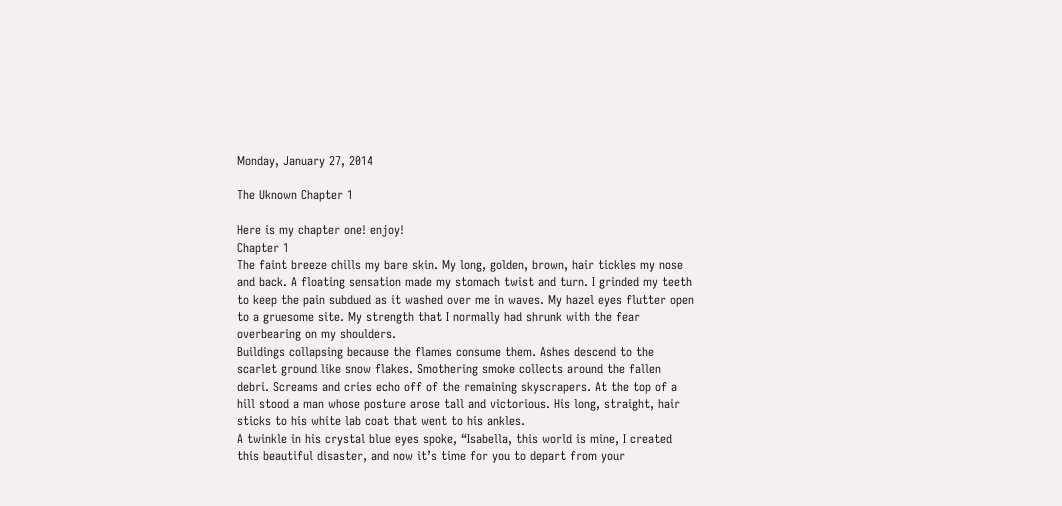Monday, January 27, 2014

The Uknown Chapter 1

Here is my chapter one! enjoy!
Chapter 1
The faint breeze chills my bare skin. My long, golden, brown, hair tickles my nose and back. A floating sensation made my stomach twist and turn. I grinded my teeth to keep the pain subdued as it washed over me in waves. My hazel eyes flutter open to a gruesome site. My strength that I normally had shrunk with the fear overbearing on my shoulders.
Buildings collapsing because the flames consume them. Ashes descend to the scarlet ground like snow flakes. Smothering smoke collects around the fallen debri. Screams and cries echo off of the remaining skyscrapers. At the top of a hill stood a man whose posture arose tall and victorious. His long, straight, hair sticks to his white lab coat that went to his ankles.
A twinkle in his crystal blue eyes spoke, “Isabella, this world is mine, I created this beautiful disaster, and now it’s time for you to depart from your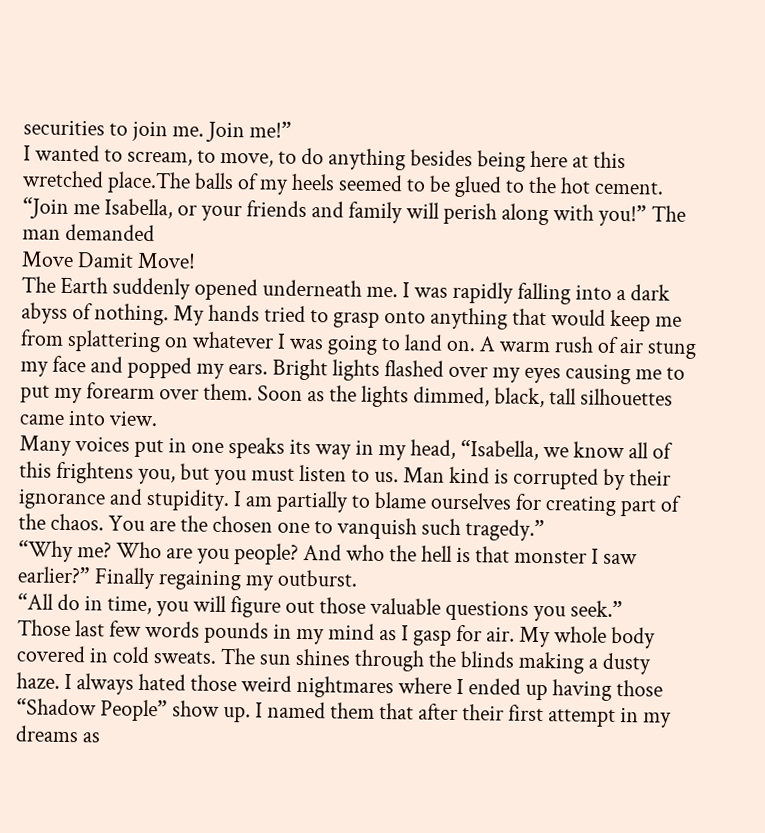securities to join me. Join me!”
I wanted to scream, to move, to do anything besides being here at this wretched place.The balls of my heels seemed to be glued to the hot cement.
“Join me Isabella, or your friends and family will perish along with you!” The man demanded
Move Damit Move!
The Earth suddenly opened underneath me. I was rapidly falling into a dark abyss of nothing. My hands tried to grasp onto anything that would keep me from splattering on whatever I was going to land on. A warm rush of air stung my face and popped my ears. Bright lights flashed over my eyes causing me to put my forearm over them. Soon as the lights dimmed, black, tall silhouettes came into view.
Many voices put in one speaks its way in my head, “Isabella, we know all of this frightens you, but you must listen to us. Man kind is corrupted by their ignorance and stupidity. I am partially to blame ourselves for creating part of the chaos. You are the chosen one to vanquish such tragedy.”
“Why me? Who are you people? And who the hell is that monster I saw earlier?” Finally regaining my outburst.
“All do in time, you will figure out those valuable questions you seek.”
Those last few words pounds in my mind as I gasp for air. My whole body covered in cold sweats. The sun shines through the blinds making a dusty haze. I always hated those weird nightmares where I ended up having those “Shadow People” show up. I named them that after their first attempt in my dreams as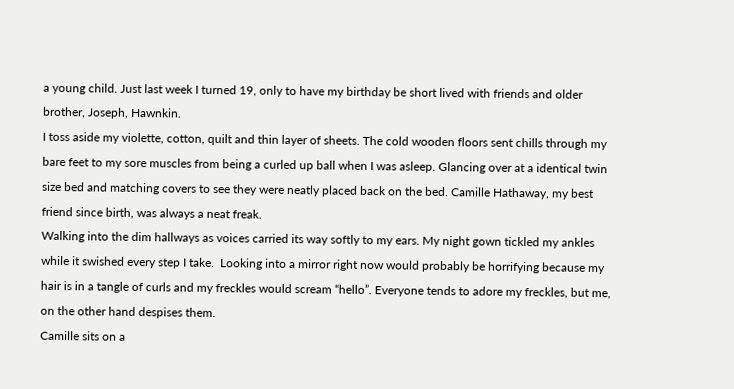a young child. Just last week I turned 19, only to have my birthday be short lived with friends and older brother, Joseph, Hawnkin.
I toss aside my violette, cotton, quilt and thin layer of sheets. The cold wooden floors sent chills through my bare feet to my sore muscles from being a curled up ball when I was asleep. Glancing over at a identical twin size bed and matching covers to see they were neatly placed back on the bed. Camille Hathaway, my best friend since birth, was always a neat freak.
Walking into the dim hallways as voices carried its way softly to my ears. My night gown tickled my ankles while it swished every step I take.  Looking into a mirror right now would probably be horrifying because my hair is in a tangle of curls and my freckles would scream “hello”. Everyone tends to adore my freckles, but me, on the other hand despises them.
Camille sits on a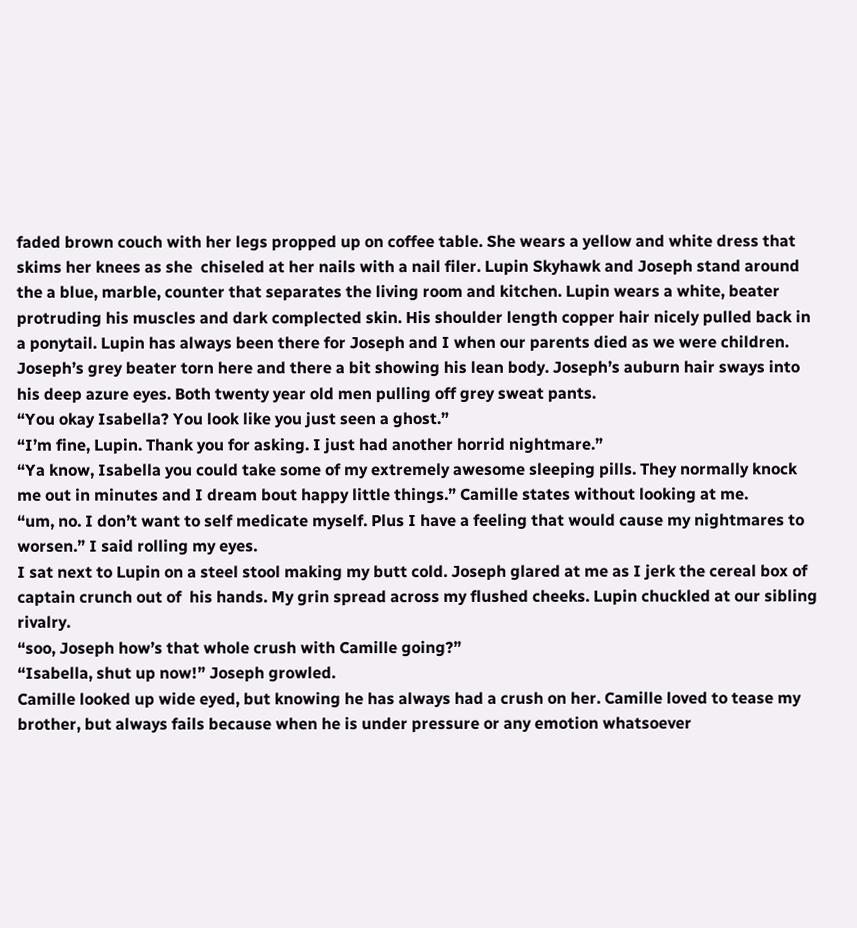faded brown couch with her legs propped up on coffee table. She wears a yellow and white dress that skims her knees as she  chiseled at her nails with a nail filer. Lupin Skyhawk and Joseph stand around the a blue, marble, counter that separates the living room and kitchen. Lupin wears a white, beater protruding his muscles and dark complected skin. His shoulder length copper hair nicely pulled back in a ponytail. Lupin has always been there for Joseph and I when our parents died as we were children. Joseph’s grey beater torn here and there a bit showing his lean body. Joseph’s auburn hair sways into his deep azure eyes. Both twenty year old men pulling off grey sweat pants.
“You okay Isabella? You look like you just seen a ghost.”
“I’m fine, Lupin. Thank you for asking. I just had another horrid nightmare.”
“Ya know, Isabella you could take some of my extremely awesome sleeping pills. They normally knock me out in minutes and I dream bout happy little things.” Camille states without looking at me.
“um, no. I don’t want to self medicate myself. Plus I have a feeling that would cause my nightmares to worsen.” I said rolling my eyes.
I sat next to Lupin on a steel stool making my butt cold. Joseph glared at me as I jerk the cereal box of captain crunch out of  his hands. My grin spread across my flushed cheeks. Lupin chuckled at our sibling rivalry.
“soo, Joseph how’s that whole crush with Camille going?”
“Isabella, shut up now!” Joseph growled.
Camille looked up wide eyed, but knowing he has always had a crush on her. Camille loved to tease my brother, but always fails because when he is under pressure or any emotion whatsoever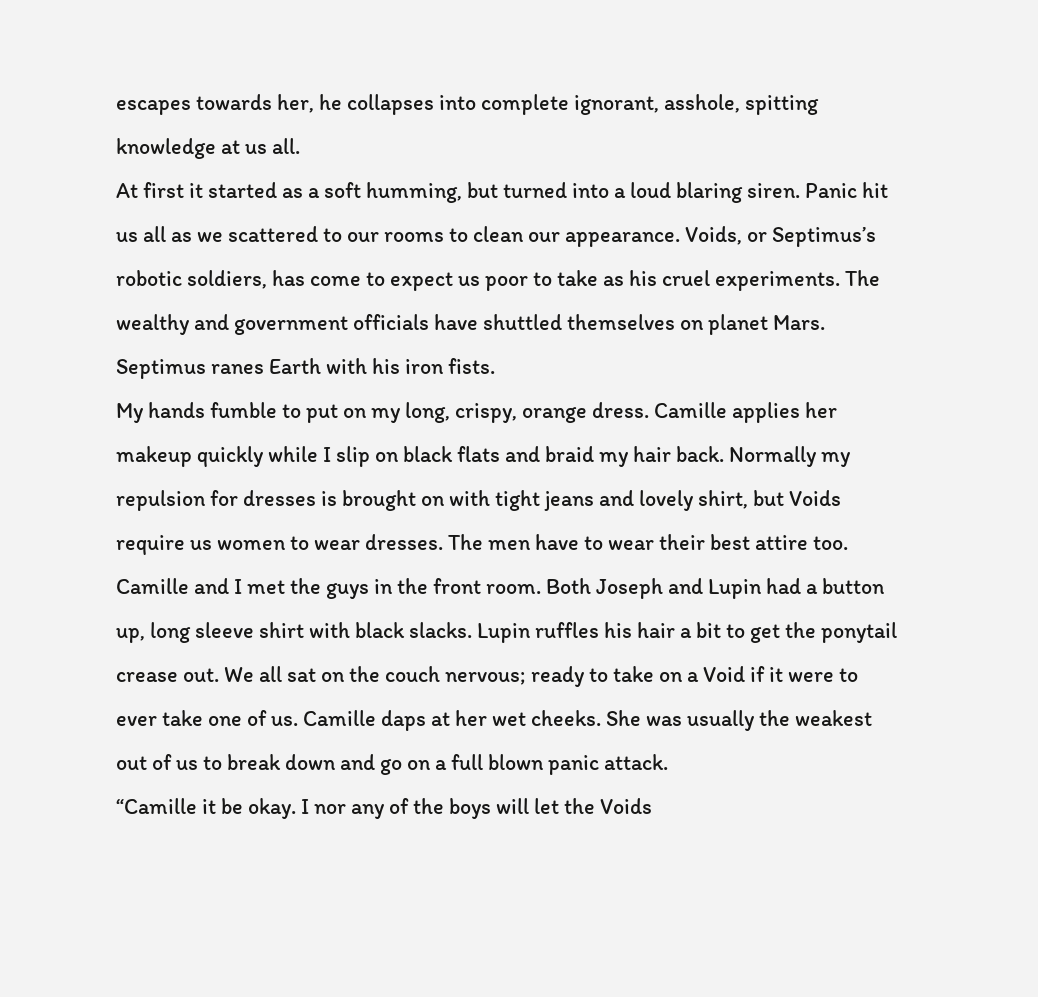escapes towards her, he collapses into complete ignorant, asshole, spitting knowledge at us all.
At first it started as a soft humming, but turned into a loud blaring siren. Panic hit us all as we scattered to our rooms to clean our appearance. Voids, or Septimus’s robotic soldiers, has come to expect us poor to take as his cruel experiments. The wealthy and government officials have shuttled themselves on planet Mars. Septimus ranes Earth with his iron fists.
My hands fumble to put on my long, crispy, orange dress. Camille applies her makeup quickly while I slip on black flats and braid my hair back. Normally my repulsion for dresses is brought on with tight jeans and lovely shirt, but Voids require us women to wear dresses. The men have to wear their best attire too.
Camille and I met the guys in the front room. Both Joseph and Lupin had a button up, long sleeve shirt with black slacks. Lupin ruffles his hair a bit to get the ponytail crease out. We all sat on the couch nervous; ready to take on a Void if it were to ever take one of us. Camille daps at her wet cheeks. She was usually the weakest out of us to break down and go on a full blown panic attack.
“Camille it be okay. I nor any of the boys will let the Voids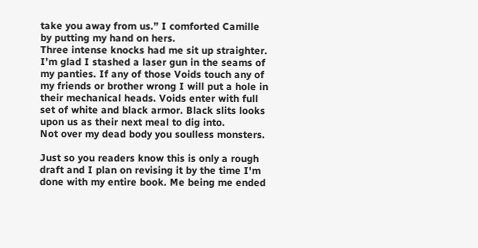take you away from us.” I comforted Camille by putting my hand on hers.
Three intense knocks had me sit up straighter. I’m glad I stashed a laser gun in the seams of my panties. If any of those Voids touch any of my friends or brother wrong I will put a hole in their mechanical heads. Voids enter with full set of white and black armor. Black slits looks upon us as their next meal to dig into.
Not over my dead body you soulless monsters.

Just so you readers know this is only a rough draft and I plan on revising it by the time I'm done with my entire book. Me being me ended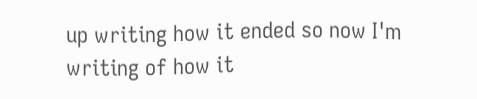up writing how it ended so now I'm writing of how it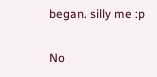began. silly me :p

No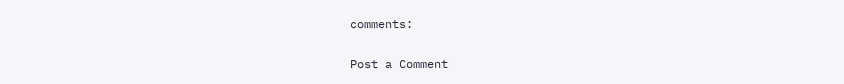comments:

Post a Comment